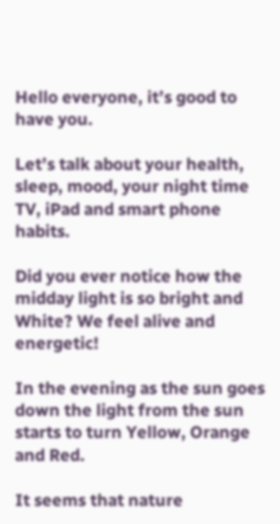Hello everyone, it’s good to have you.

Let’s talk about your health, sleep, mood, your night time TV, iPad and smart phone habits.

Did you ever notice how the midday light is so bright and White? We feel alive and energetic!

In the evening as the sun goes down the light from the sun starts to turn Yellow, Orange and Red.

It seems that nature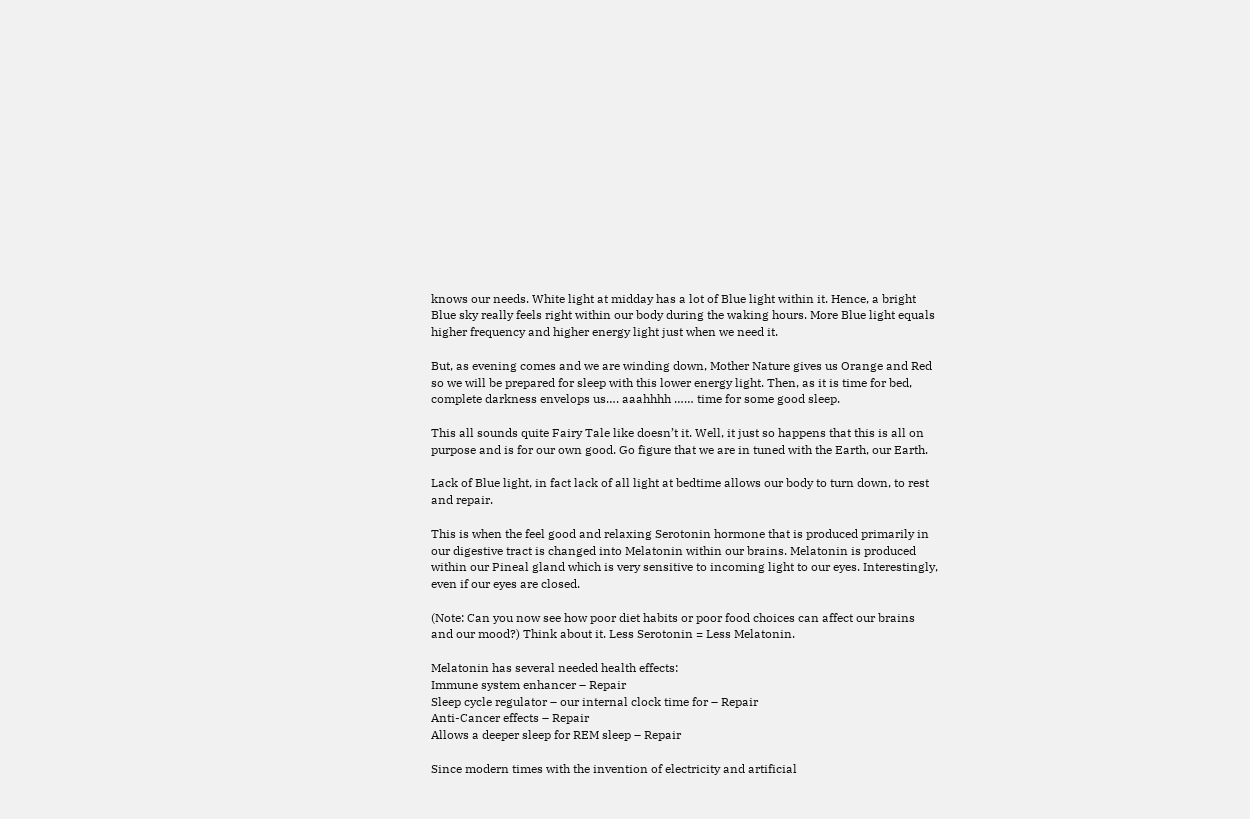knows our needs. White light at midday has a lot of Blue light within it. Hence, a bright Blue sky really feels right within our body during the waking hours. More Blue light equals higher frequency and higher energy light just when we need it.

But, as evening comes and we are winding down, Mother Nature gives us Orange and Red so we will be prepared for sleep with this lower energy light. Then, as it is time for bed, complete darkness envelops us…. aaahhhh …… time for some good sleep.

This all sounds quite Fairy Tale like doesn’t it. Well, it just so happens that this is all on purpose and is for our own good. Go figure that we are in tuned with the Earth, our Earth.

Lack of Blue light, in fact lack of all light at bedtime allows our body to turn down, to rest and repair.

This is when the feel good and relaxing Serotonin hormone that is produced primarily in our digestive tract is changed into Melatonin within our brains. Melatonin is produced within our Pineal gland which is very sensitive to incoming light to our eyes. Interestingly, even if our eyes are closed.

(Note: Can you now see how poor diet habits or poor food choices can affect our brains and our mood?) Think about it. Less Serotonin = Less Melatonin.

Melatonin has several needed health effects:
Immune system enhancer – Repair
Sleep cycle regulator – our internal clock time for – Repair
Anti-Cancer effects – Repair
Allows a deeper sleep for REM sleep – Repair

Since modern times with the invention of electricity and artificial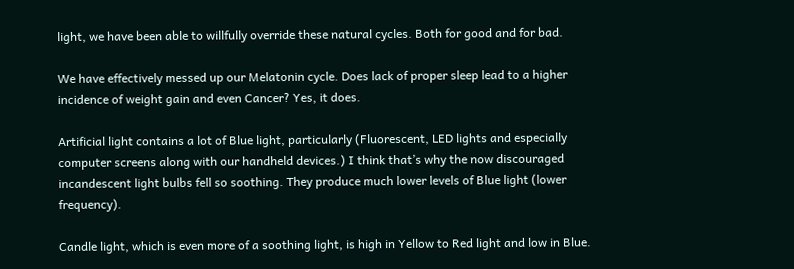light, we have been able to willfully override these natural cycles. Both for good and for bad.

We have effectively messed up our Melatonin cycle. Does lack of proper sleep lead to a higher incidence of weight gain and even Cancer? Yes, it does.

Artificial light contains a lot of Blue light, particularly (Fluorescent, LED lights and especially computer screens along with our handheld devices.) I think that’s why the now discouraged incandescent light bulbs fell so soothing. They produce much lower levels of Blue light (lower frequency).

Candle light, which is even more of a soothing light, is high in Yellow to Red light and low in Blue.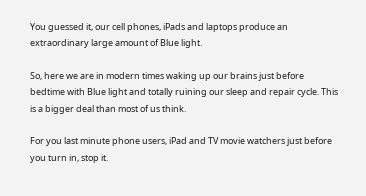You guessed it, our cell phones, iPads and laptops produce an extraordinary large amount of Blue light.

So, here we are in modern times waking up our brains just before bedtime with Blue light and totally ruining our sleep and repair cycle. This is a bigger deal than most of us think.

For you last minute phone users, iPad and TV movie watchers just before you turn in, stop it.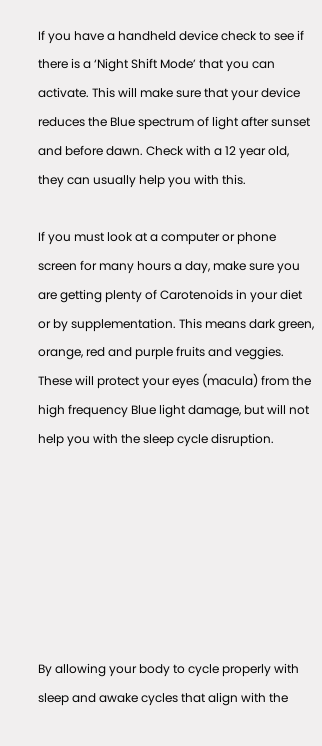If you have a handheld device check to see if there is a ‘Night Shift Mode’ that you can activate. This will make sure that your device reduces the Blue spectrum of light after sunset and before dawn. Check with a 12 year old, they can usually help you with this.

If you must look at a computer or phone screen for many hours a day, make sure you are getting plenty of Carotenoids in your diet or by supplementation. This means dark green, orange, red and purple fruits and veggies. These will protect your eyes (macula) from the high frequency Blue light damage, but will not help you with the sleep cycle disruption.







By allowing your body to cycle properly with sleep and awake cycles that align with the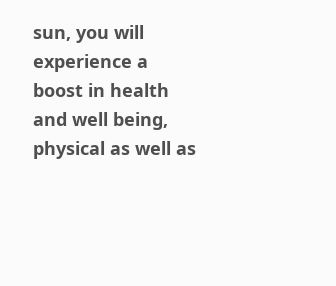sun, you will experience a boost in health and well being, physical as well as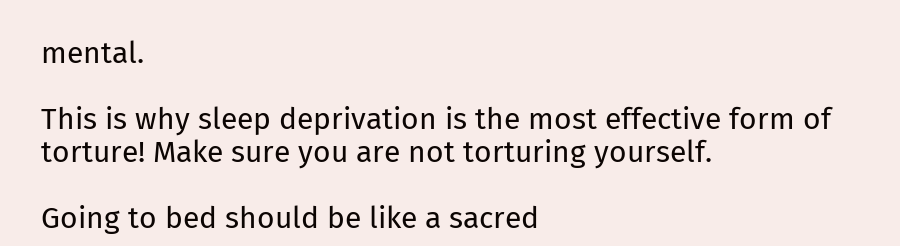mental.

This is why sleep deprivation is the most effective form of torture! Make sure you are not torturing yourself.

Going to bed should be like a sacred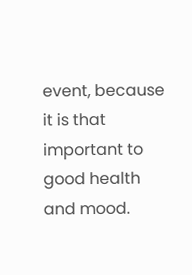event, because it is that important to good health and mood.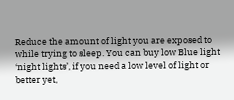Reduce the amount of light you are exposed to while trying to sleep. You can buy low Blue light ‘night lights’, if you need a low level of light or better yet,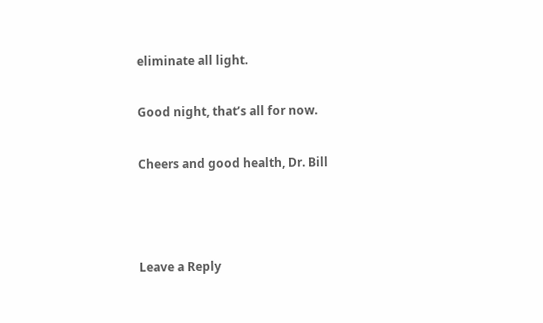eliminate all light.

Good night, that’s all for now.

Cheers and good health, Dr. Bill



Leave a Reply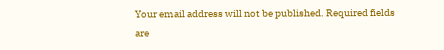Your email address will not be published. Required fields are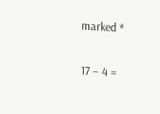marked *

17 − 4 =